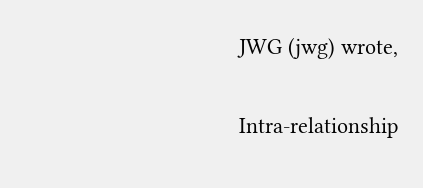JWG (jwg) wrote,

Intra-relationship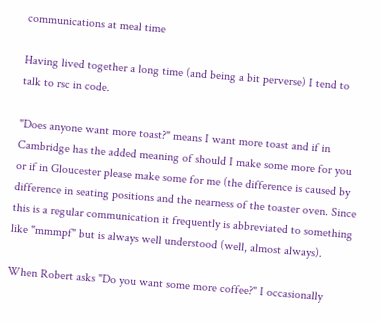communications at meal time

Having lived together a long time (and being a bit perverse) I tend to talk to rsc in code.

"Does anyone want more toast?" means I want more toast and if in Cambridge has the added meaning of should I make some more for you or if in Gloucester please make some for me (the difference is caused by difference in seating positions and the nearness of the toaster oven. Since this is a regular communication it frequently is abbreviated to something like "mmmpf" but is always well understood (well, almost always).

When Robert asks "Do you want some more coffee?" I occasionally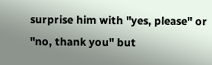surprise him with "yes, please" or "no, thank you" but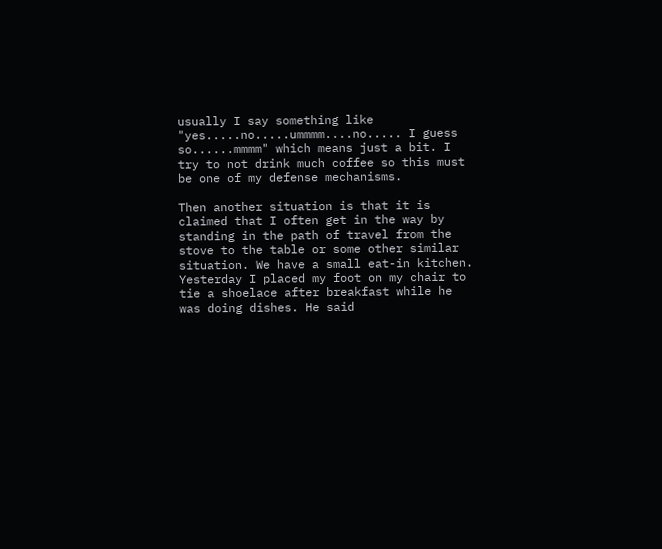usually I say something like "yes.....no.....ummmm....no..... I guess so......mmmm" which means just a bit. I try to not drink much coffee so this must be one of my defense mechanisms.

Then another situation is that it is claimed that I often get in the way by standing in the path of travel from the stove to the table or some other similar situation. We have a small eat-in kitchen. Yesterday I placed my foot on my chair to tie a shoelace after breakfast while he was doing dishes. He said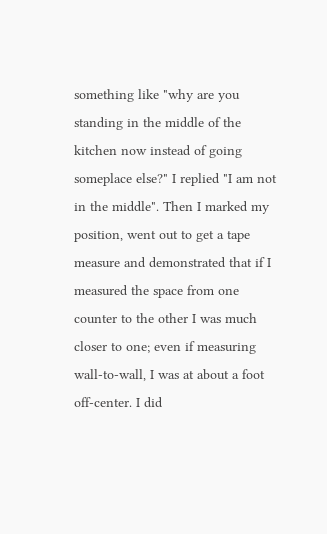something like "why are you standing in the middle of the kitchen now instead of going someplace else?" I replied "I am not in the middle". Then I marked my position, went out to get a tape measure and demonstrated that if I measured the space from one counter to the other I was much closer to one; even if measuring wall-to-wall, I was at about a foot off-center. I did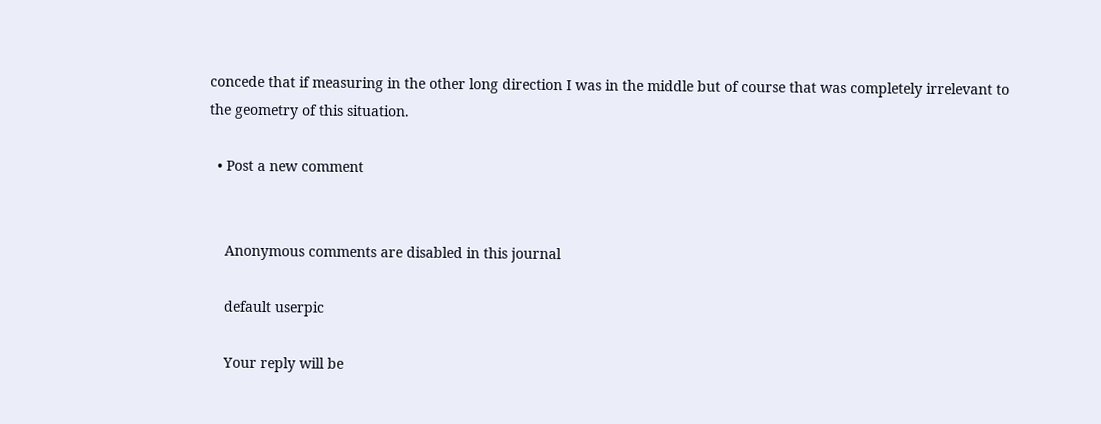concede that if measuring in the other long direction I was in the middle but of course that was completely irrelevant to the geometry of this situation.

  • Post a new comment


    Anonymous comments are disabled in this journal

    default userpic

    Your reply will be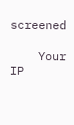screened

    Your IP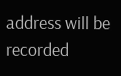address will be recorded